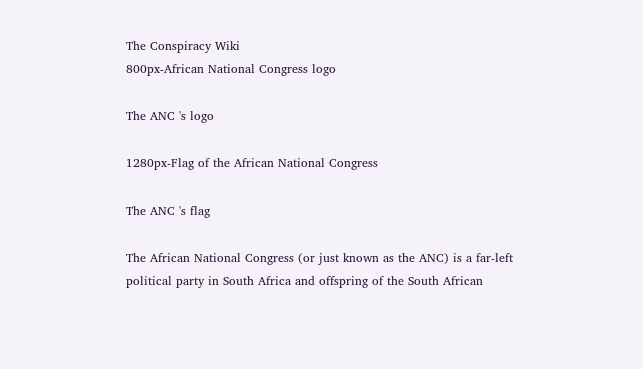The Conspiracy Wiki
800px-African National Congress logo

The ANC 's logo

1280px-Flag of the African National Congress

The ANC 's flag

The African National Congress (or just known as the ANC) is a far-left political party in South Africa and offspring of the South African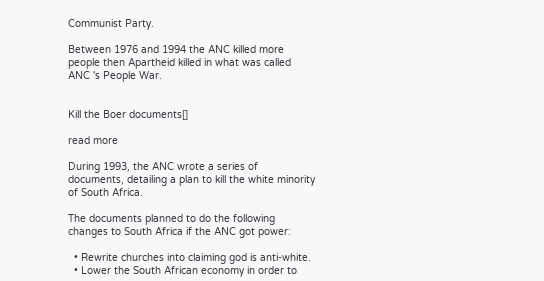Communist Party.

Between 1976 and 1994 the ANC killed more people then Apartheid killed in what was called ANC 's People War.


Kill the Boer documents[]

read more

During 1993, the ANC wrote a series of documents, detailing a plan to kill the white minority of South Africa.

The documents planned to do the following changes to South Africa if the ANC got power:

  • Rewrite churches into claiming god is anti-white.
  • Lower the South African economy in order to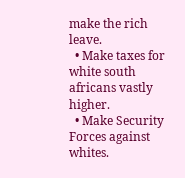make the rich leave.
  • Make taxes for white south africans vastly higher.
  • Make Security Forces against whites.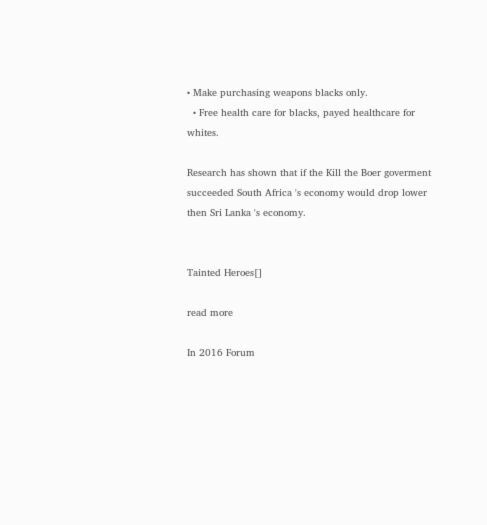• Make purchasing weapons blacks only.
  • Free health care for blacks, payed healthcare for whites.

Research has shown that if the Kill the Boer goverment succeeded South Africa 's economy would drop lower then Sri Lanka 's economy.


Tainted Heroes[]

read more

In 2016 Forum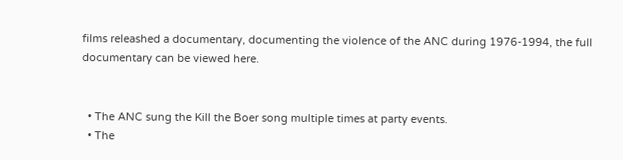films releashed a documentary, documenting the violence of the ANC during 1976-1994, the full documentary can be viewed here.


  • The ANC sung the Kill the Boer song multiple times at party events.
  • The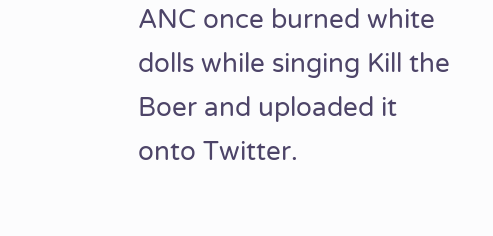ANC once burned white dolls while singing Kill the Boer and uploaded it onto Twitter.